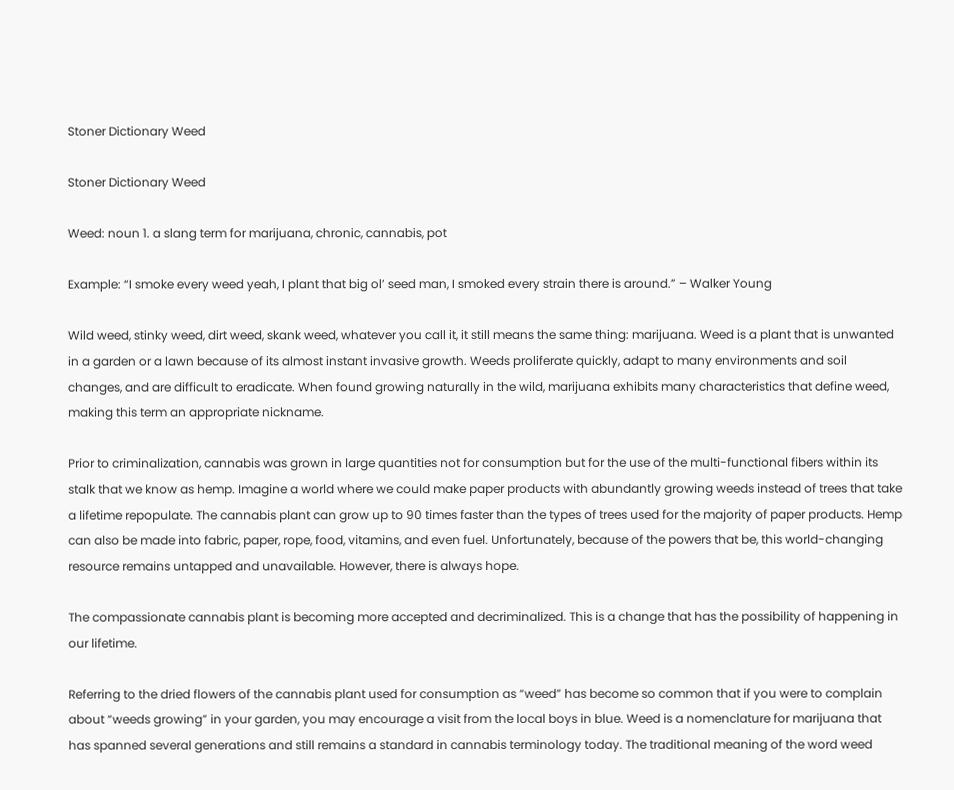Stoner Dictionary Weed

Stoner Dictionary Weed

Weed: noun 1. a slang term for marijuana, chronic, cannabis, pot

Example: “I smoke every weed yeah, I plant that big ol’ seed man, I smoked every strain there is around.” – Walker Young

Wild weed, stinky weed, dirt weed, skank weed, whatever you call it, it still means the same thing: marijuana. Weed is a plant that is unwanted in a garden or a lawn because of its almost instant invasive growth. Weeds proliferate quickly, adapt to many environments and soil changes, and are difficult to eradicate. When found growing naturally in the wild, marijuana exhibits many characteristics that define weed, making this term an appropriate nickname.

Prior to criminalization, cannabis was grown in large quantities not for consumption but for the use of the multi-functional fibers within its stalk that we know as hemp. Imagine a world where we could make paper products with abundantly growing weeds instead of trees that take a lifetime repopulate. The cannabis plant can grow up to 90 times faster than the types of trees used for the majority of paper products. Hemp can also be made into fabric, paper, rope, food, vitamins, and even fuel. Unfortunately, because of the powers that be, this world-changing resource remains untapped and unavailable. However, there is always hope.

The compassionate cannabis plant is becoming more accepted and decriminalized. This is a change that has the possibility of happening in our lifetime.

Referring to the dried flowers of the cannabis plant used for consumption as “weed” has become so common that if you were to complain about “weeds growing” in your garden, you may encourage a visit from the local boys in blue. Weed is a nomenclature for marijuana that has spanned several generations and still remains a standard in cannabis terminology today. The traditional meaning of the word weed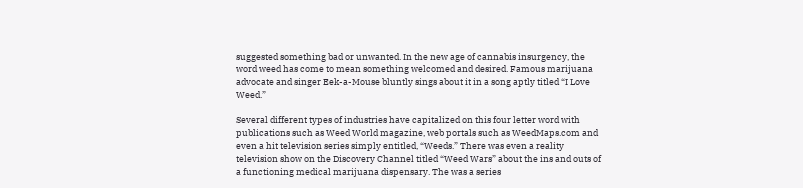suggested something bad or unwanted. In the new age of cannabis insurgency, the word weed has come to mean something welcomed and desired. Famous marijuana advocate and singer Eek-a-Mouse bluntly sings about it in a song aptly titled “I Love Weed.”

Several different types of industries have capitalized on this four letter word with publications such as Weed World magazine, web portals such as WeedMaps.com and even a hit television series simply entitled, “Weeds.” There was even a reality television show on the Discovery Channel titled “Weed Wars” about the ins and outs of a functioning medical marijuana dispensary. The was a series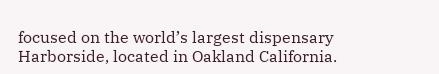focused on the world’s largest dispensary Harborside, located in Oakland California.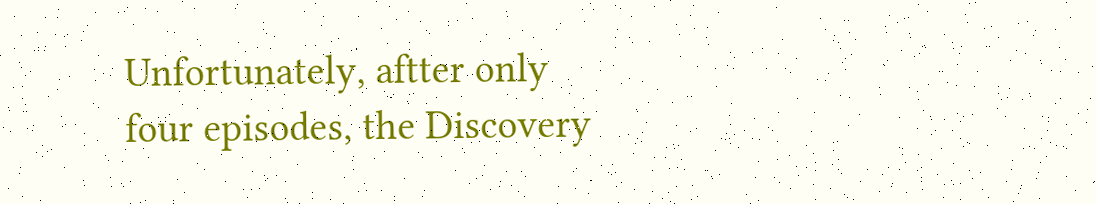Unfortunately, aftter only four episodes, the Discovery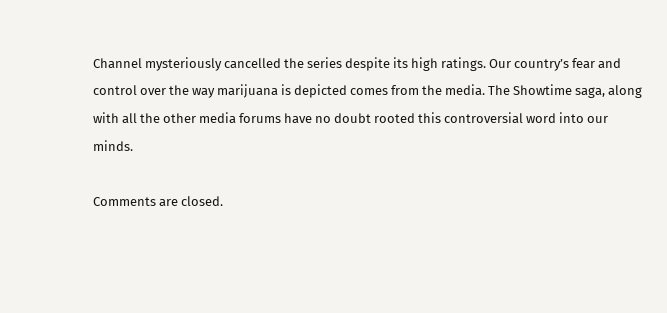Channel mysteriously cancelled the series despite its high ratings. Our country’s fear and control over the way marijuana is depicted comes from the media. The Showtime saga, along with all the other media forums have no doubt rooted this controversial word into our minds.

Comments are closed.